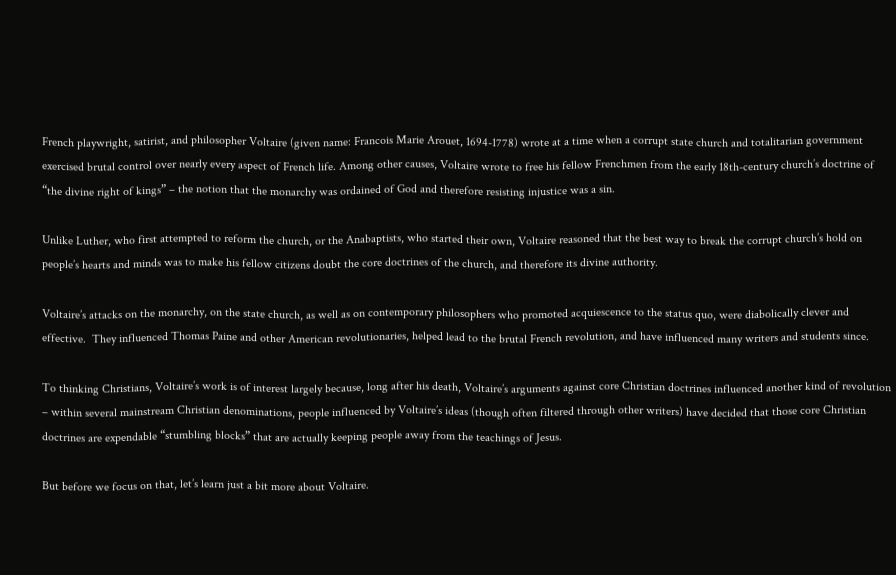French playwright, satirist, and philosopher Voltaire (given name: Francois Marie Arouet, 1694-1778) wrote at a time when a corrupt state church and totalitarian government exercised brutal control over nearly every aspect of French life. Among other causes, Voltaire wrote to free his fellow Frenchmen from the early 18th-century church’s doctrine of “the divine right of kings” – the notion that the monarchy was ordained of God and therefore resisting injustice was a sin.

Unlike Luther, who first attempted to reform the church, or the Anabaptists, who started their own, Voltaire reasoned that the best way to break the corrupt church’s hold on people’s hearts and minds was to make his fellow citizens doubt the core doctrines of the church, and therefore its divine authority.

Voltaire’s attacks on the monarchy, on the state church, as well as on contemporary philosophers who promoted acquiescence to the status quo, were diabolically clever and effective.  They influenced Thomas Paine and other American revolutionaries, helped lead to the brutal French revolution, and have influenced many writers and students since.

To thinking Christians, Voltaire’s work is of interest largely because, long after his death, Voltaire’s arguments against core Christian doctrines influenced another kind of revolution – within several mainstream Christian denominations, people influenced by Voltaire’s ideas (though often filtered through other writers) have decided that those core Christian doctrines are expendable “stumbling blocks” that are actually keeping people away from the teachings of Jesus.

But before we focus on that, let’s learn just a bit more about Voltaire.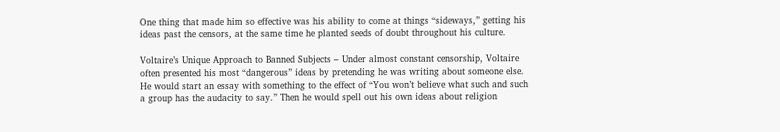One thing that made him so effective was his ability to come at things “sideways,” getting his ideas past the censors, at the same time he planted seeds of doubt throughout his culture.

Voltaire’s Unique Approach to Banned Subjects – Under almost constant censorship, Voltaire often presented his most “dangerous” ideas by pretending he was writing about someone else. He would start an essay with something to the effect of “You won’t believe what such and such a group has the audacity to say.” Then he would spell out his own ideas about religion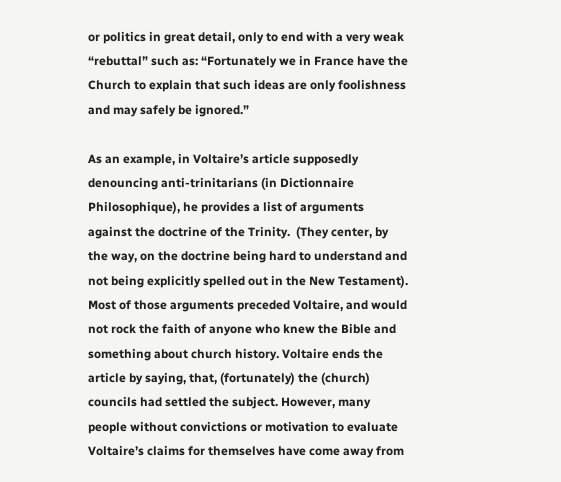or politics in great detail, only to end with a very weak “rebuttal” such as: “Fortunately we in France have the Church to explain that such ideas are only foolishness and may safely be ignored.”

As an example, in Voltaire’s article supposedly denouncing anti-trinitarians (in Dictionnaire Philosophique), he provides a list of arguments against the doctrine of the Trinity.  (They center, by the way, on the doctrine being hard to understand and not being explicitly spelled out in the New Testament). Most of those arguments preceded Voltaire, and would not rock the faith of anyone who knew the Bible and something about church history. Voltaire ends the article by saying, that, (fortunately) the (church) councils had settled the subject. However, many people without convictions or motivation to evaluate Voltaire’s claims for themselves have come away from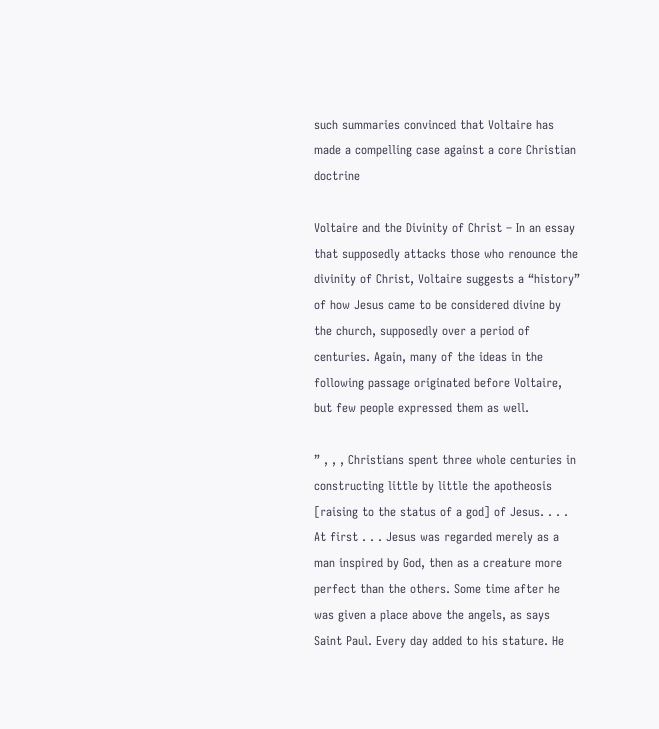such summaries convinced that Voltaire has made a compelling case against a core Christian doctrine

Voltaire and the Divinity of Christ – In an essay that supposedly attacks those who renounce the divinity of Christ, Voltaire suggests a “history” of how Jesus came to be considered divine by the church, supposedly over a period of centuries. Again, many of the ideas in the following passage originated before Voltaire, but few people expressed them as well.

” , , , Christians spent three whole centuries in constructing little by little the apotheosis [raising to the status of a god] of Jesus. . . . At first . . . Jesus was regarded merely as a man inspired by God, then as a creature more perfect than the others. Some time after he was given a place above the angels, as says Saint Paul. Every day added to his stature. He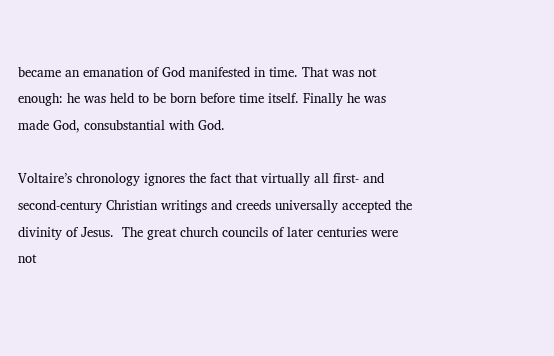became an emanation of God manifested in time. That was not enough: he was held to be born before time itself. Finally he was made God, consubstantial with God.

Voltaire’s chronology ignores the fact that virtually all first- and second-century Christian writings and creeds universally accepted the divinity of Jesus.  The great church councils of later centuries were not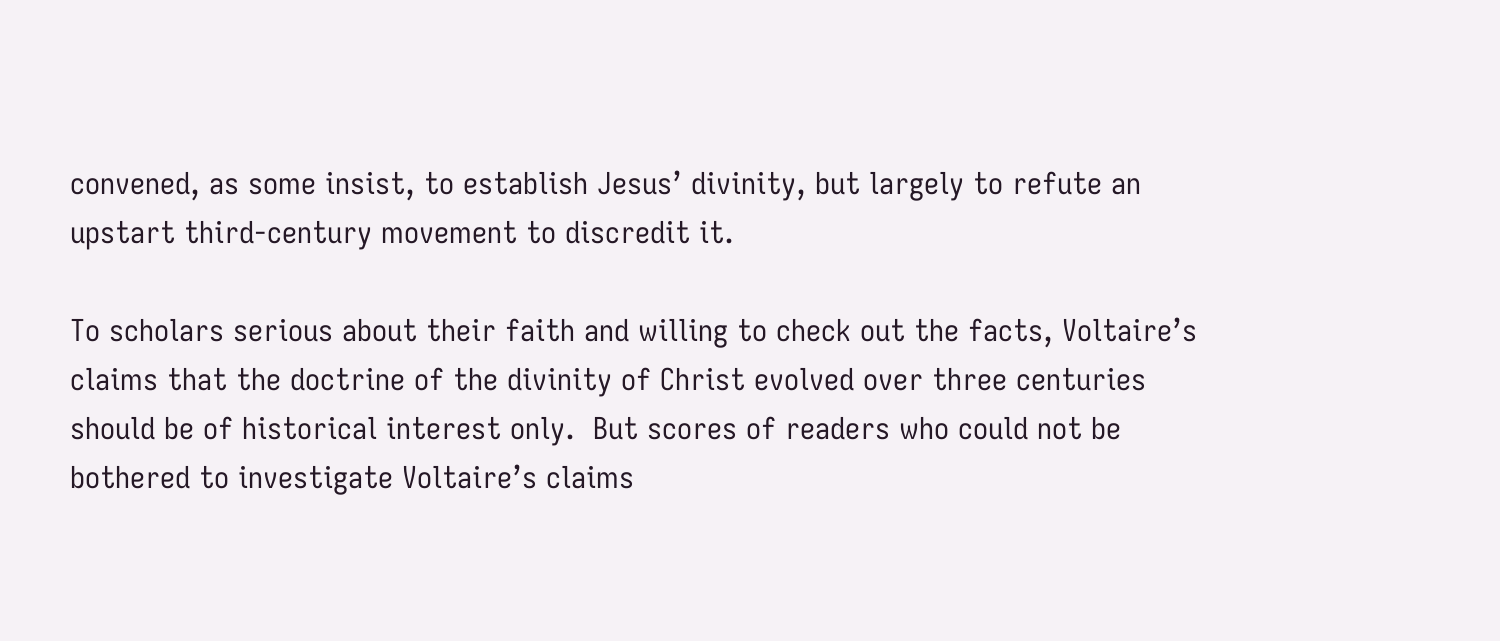convened, as some insist, to establish Jesus’ divinity, but largely to refute an upstart third-century movement to discredit it.

To scholars serious about their faith and willing to check out the facts, Voltaire’s claims that the doctrine of the divinity of Christ evolved over three centuries should be of historical interest only.  But scores of readers who could not be bothered to investigate Voltaire’s claims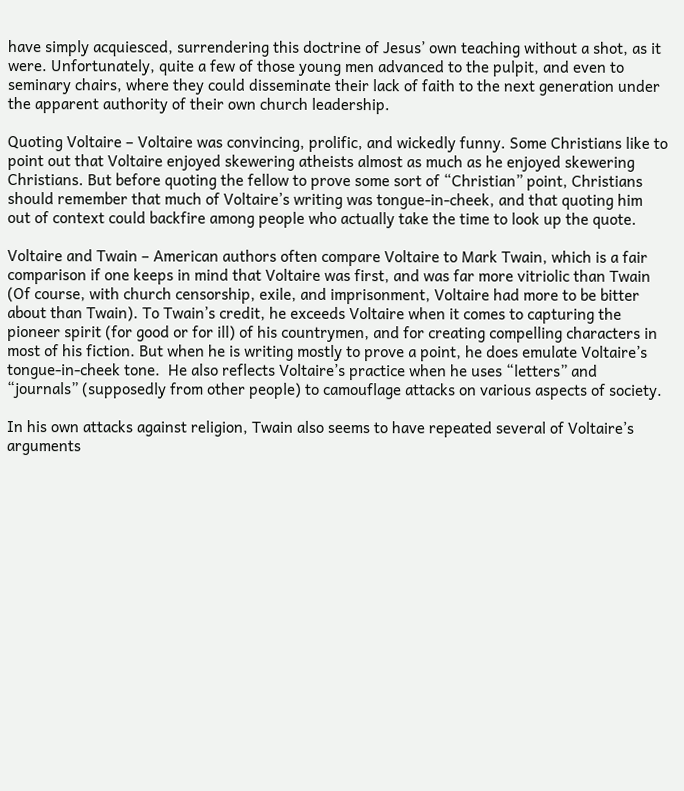have simply acquiesced, surrendering this doctrine of Jesus’ own teaching without a shot, as it were. Unfortunately, quite a few of those young men advanced to the pulpit, and even to seminary chairs, where they could disseminate their lack of faith to the next generation under the apparent authority of their own church leadership.

Quoting Voltaire – Voltaire was convincing, prolific, and wickedly funny. Some Christians like to point out that Voltaire enjoyed skewering atheists almost as much as he enjoyed skewering Christians. But before quoting the fellow to prove some sort of “Christian” point, Christians should remember that much of Voltaire’s writing was tongue-in-cheek, and that quoting him out of context could backfire among people who actually take the time to look up the quote.

Voltaire and Twain – American authors often compare Voltaire to Mark Twain, which is a fair comparison if one keeps in mind that Voltaire was first, and was far more vitriolic than Twain (Of course, with church censorship, exile, and imprisonment, Voltaire had more to be bitter about than Twain). To Twain’s credit, he exceeds Voltaire when it comes to capturing the pioneer spirit (for good or for ill) of his countrymen, and for creating compelling characters in most of his fiction. But when he is writing mostly to prove a point, he does emulate Voltaire’s tongue-in-cheek tone.  He also reflects Voltaire’s practice when he uses “letters” and “journals” (supposedly from other people) to camouflage attacks on various aspects of society.

In his own attacks against religion, Twain also seems to have repeated several of Voltaire’s arguments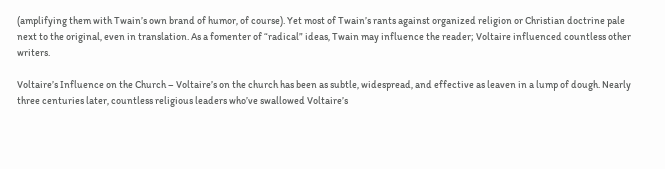(amplifying them with Twain’s own brand of humor, of course). Yet most of Twain’s rants against organized religion or Christian doctrine pale next to the original, even in translation. As a fomenter of “radical” ideas, Twain may influence the reader; Voltaire influenced countless other writers.

Voltaire’s Influence on the Church – Voltaire’s on the church has been as subtle, widespread, and effective as leaven in a lump of dough. Nearly three centuries later, countless religious leaders who’ve swallowed Voltaire’s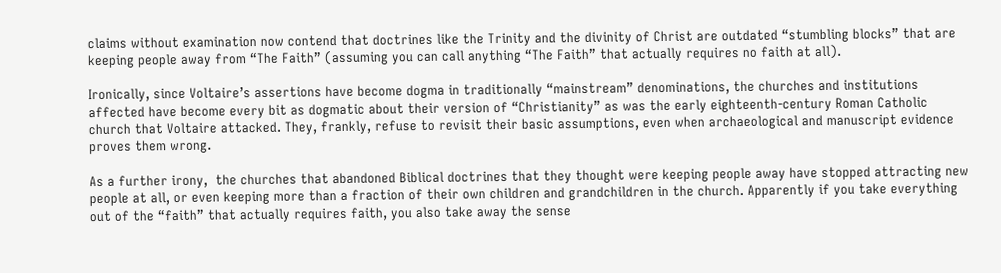claims without examination now contend that doctrines like the Trinity and the divinity of Christ are outdated “stumbling blocks” that are keeping people away from “The Faith” (assuming you can call anything “The Faith” that actually requires no faith at all).

Ironically, since Voltaire’s assertions have become dogma in traditionally “mainstream” denominations, the churches and institutions affected have become every bit as dogmatic about their version of “Christianity” as was the early eighteenth-century Roman Catholic church that Voltaire attacked. They, frankly, refuse to revisit their basic assumptions, even when archaeological and manuscript evidence proves them wrong.

As a further irony,  the churches that abandoned Biblical doctrines that they thought were keeping people away have stopped attracting new people at all, or even keeping more than a fraction of their own children and grandchildren in the church. Apparently if you take everything out of the “faith” that actually requires faith, you also take away the sense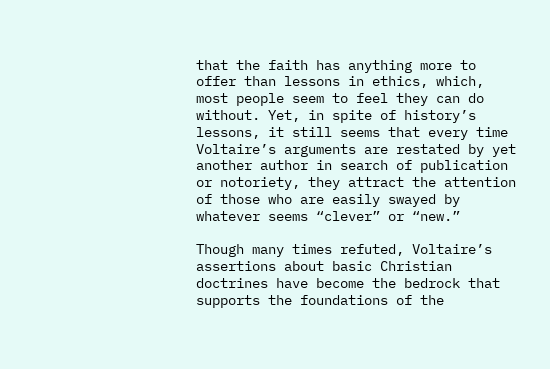that the faith has anything more to offer than lessons in ethics, which, most people seem to feel they can do without. Yet, in spite of history’s lessons, it still seems that every time Voltaire’s arguments are restated by yet another author in search of publication or notoriety, they attract the attention of those who are easily swayed by whatever seems “clever” or “new.”

Though many times refuted, Voltaire’s assertions about basic Christian doctrines have become the bedrock that supports the foundations of the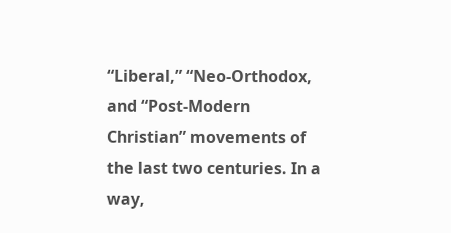“Liberal,” “Neo-Orthodox, and “Post-Modern Christian” movements of the last two centuries. In a way,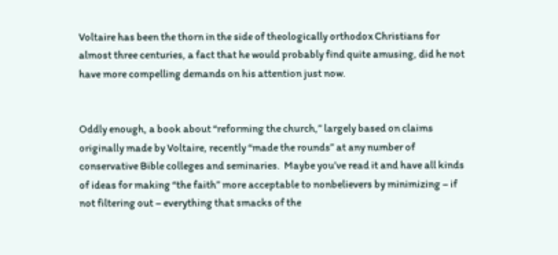Voltaire has been the thorn in the side of theologically orthodox Christians for almost three centuries, a fact that he would probably find quite amusing, did he not have more compelling demands on his attention just now.


Oddly enough, a book about “reforming the church,” largely based on claims originally made by Voltaire, recently “made the rounds” at any number of conservative Bible colleges and seminaries.  Maybe you’ve read it and have all kinds of ideas for making “the faith” more acceptable to nonbelievers by minimizing – if not filtering out – everything that smacks of the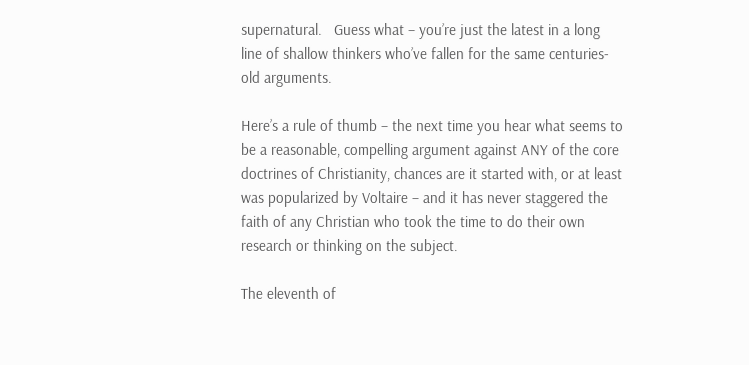supernatural.   Guess what – you’re just the latest in a long line of shallow thinkers who’ve fallen for the same centuries-old arguments.

Here’s a rule of thumb – the next time you hear what seems to be a reasonable, compelling argument against ANY of the core doctrines of Christianity, chances are it started with, or at least was popularized by Voltaire – and it has never staggered the faith of any Christian who took the time to do their own research or thinking on the subject.

The eleventh of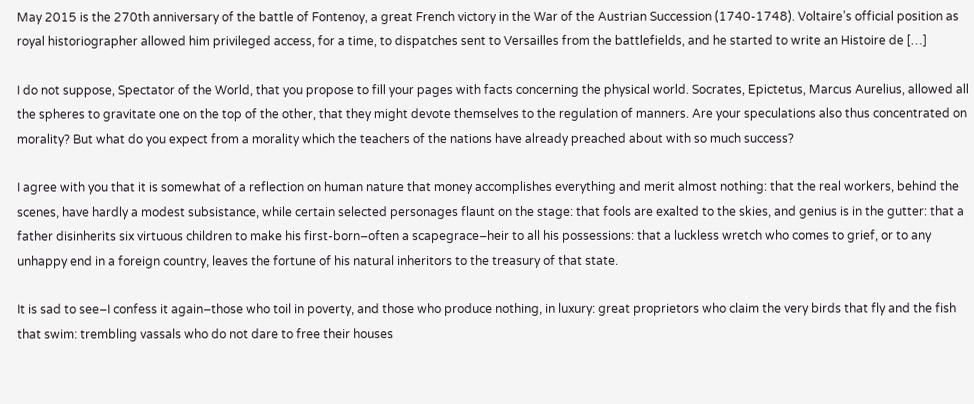May 2015 is the 270th anniversary of the battle of Fontenoy, a great French victory in the War of the Austrian Succession (1740-1748). Voltaire’s official position as royal historiographer allowed him privileged access, for a time, to dispatches sent to Versailles from the battlefields, and he started to write an Histoire de […]

I do not suppose, Spectator of the World, that you propose to fill your pages with facts concerning the physical world. Socrates, Epictetus, Marcus Aurelius, allowed all the spheres to gravitate one on the top of the other, that they might devote themselves to the regulation of manners. Are your speculations also thus concentrated on morality? But what do you expect from a morality which the teachers of the nations have already preached about with so much success?

I agree with you that it is somewhat of a reflection on human nature that money accomplishes everything and merit almost nothing: that the real workers, behind the scenes, have hardly a modest subsistance, while certain selected personages flaunt on the stage: that fools are exalted to the skies, and genius is in the gutter: that a father disinherits six virtuous children to make his first-born–often a scapegrace–heir to all his possessions: that a luckless wretch who comes to grief, or to any unhappy end in a foreign country, leaves the fortune of his natural inheritors to the treasury of that state.

It is sad to see–I confess it again–those who toil in poverty, and those who produce nothing, in luxury: great proprietors who claim the very birds that fly and the fish that swim: trembling vassals who do not dare to free their houses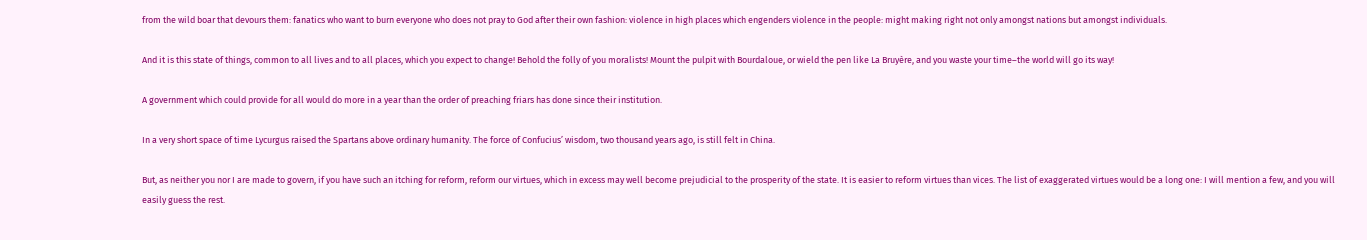from the wild boar that devours them: fanatics who want to burn everyone who does not pray to God after their own fashion: violence in high places which engenders violence in the people: might making right not only amongst nations but amongst individuals.

And it is this state of things, common to all lives and to all places, which you expect to change! Behold the folly of you moralists! Mount the pulpit with Bourdaloue, or wield the pen like La Bruyère, and you waste your time–the world will go its way!

A government which could provide for all would do more in a year than the order of preaching friars has done since their institution.

In a very short space of time Lycurgus raised the Spartans above ordinary humanity. The force of Confucius’ wisdom, two thousand years ago, is still felt in China.

But, as neither you nor I are made to govern, if you have such an itching for reform, reform our virtues, which in excess may well become prejudicial to the prosperity of the state. It is easier to reform virtues than vices. The list of exaggerated virtues would be a long one: I will mention a few, and you will easily guess the rest.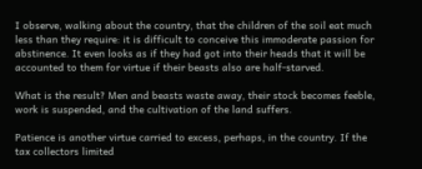I observe, walking about the country, that the children of the soil eat much less than they require: it is difficult to conceive this immoderate passion for abstinence. It even looks as if they had got into their heads that it will be accounted to them for virtue if their beasts also are half-starved.

What is the result? Men and beasts waste away, their stock becomes feeble, work is suspended, and the cultivation of the land suffers.

Patience is another virtue carried to excess, perhaps, in the country. If the tax collectors limited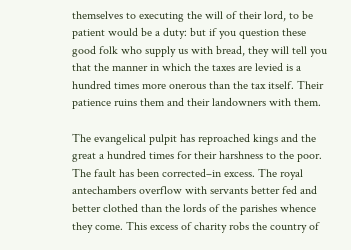themselves to executing the will of their lord, to be patient would be a duty: but if you question these good folk who supply us with bread, they will tell you that the manner in which the taxes are levied is a hundred times more onerous than the tax itself. Their patience ruins them and their landowners with them.

The evangelical pulpit has reproached kings and the great a hundred times for their harshness to the poor. The fault has been corrected–in excess. The royal antechambers overflow with servants better fed and better clothed than the lords of the parishes whence they come. This excess of charity robs the country of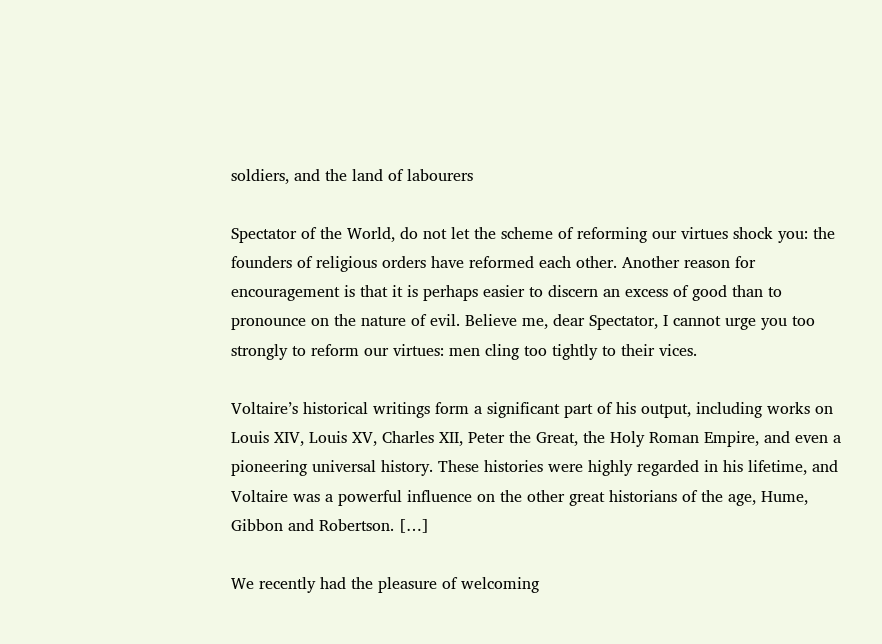soldiers, and the land of labourers

Spectator of the World, do not let the scheme of reforming our virtues shock you: the founders of religious orders have reformed each other. Another reason for encouragement is that it is perhaps easier to discern an excess of good than to pronounce on the nature of evil. Believe me, dear Spectator, I cannot urge you too strongly to reform our virtues: men cling too tightly to their vices.

Voltaire’s historical writings form a significant part of his output, including works on Louis XIV, Louis XV, Charles XII, Peter the Great, the Holy Roman Empire, and even a pioneering universal history. These histories were highly regarded in his lifetime, and Voltaire was a powerful influence on the other great historians of the age, Hume, Gibbon and Robertson. […]

We recently had the pleasure of welcoming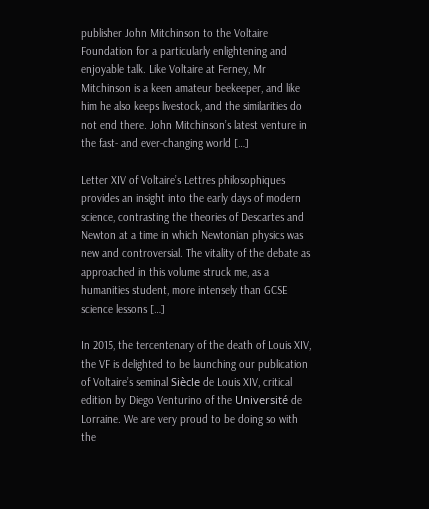publisher John Mitchinson to the Voltaire Foundation for a particularly enlightening and enjoyable talk. Like Voltaire at Ferney, Mr Mitchinson is a keen amateur beekeeper, and like him he also keeps livestock, and the similarities do not end there. John Mitchinson’s latest venture in the fast- and ever-changing world […]

Letter XIV of Voltaire’s Lettres philosophiques provides an insight into the early days of modern science, contrasting the theories of Descartes and Newton at a time in which Newtonian physics was new and controversial. The vitality of the debate as approached in this volume struck me, as a humanities student, more intensely than GCSE science lessons […]

In 2015, the tercentenary of the death of Louis XIV, the VF is delighted to be launching our publication of Voltaire’s seminal Siècle de Louis XIV, critical edition by Diego Venturino of the Université de Lorraine. We are very proud to be doing so with the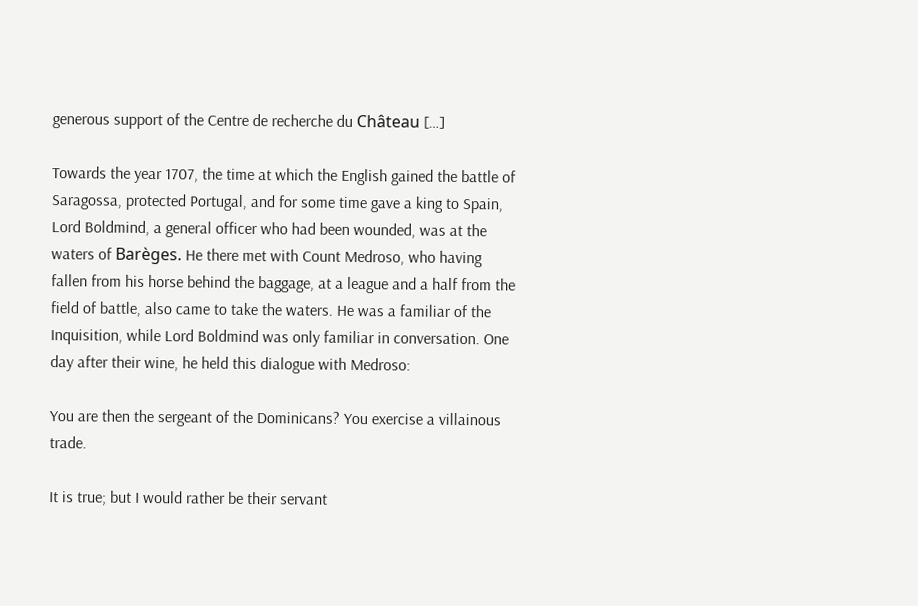generous support of the Centre de recherche du Château […]

Towards the year 1707, the time at which the English gained the battle of Saragossa, protected Portugal, and for some time gave a king to Spain, Lord Boldmind, a general officer who had been wounded, was at the waters of Barèges. He there met with Count Medroso, who having fallen from his horse behind the baggage, at a league and a half from the field of battle, also came to take the waters. He was a familiar of the Inquisition, while Lord Boldmind was only familiar in conversation. One day after their wine, he held this dialogue with Medroso:

You are then the sergeant of the Dominicans? You exercise a villainous trade.

It is true; but I would rather be their servant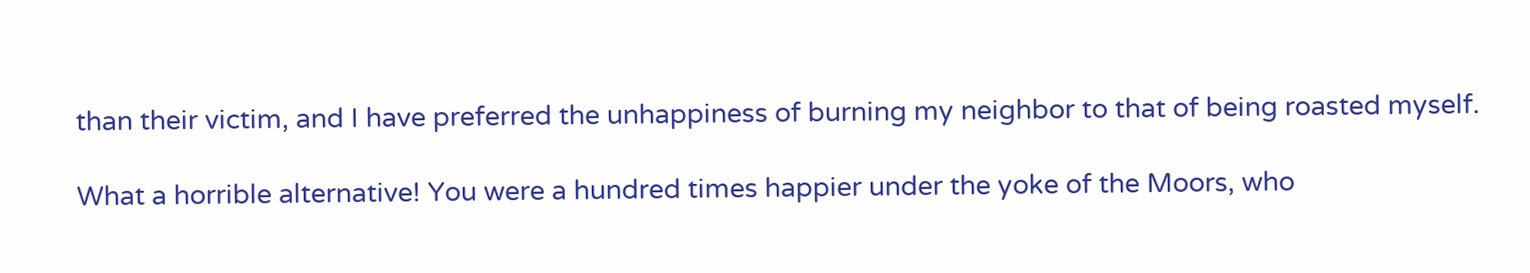than their victim, and I have preferred the unhappiness of burning my neighbor to that of being roasted myself.

What a horrible alternative! You were a hundred times happier under the yoke of the Moors, who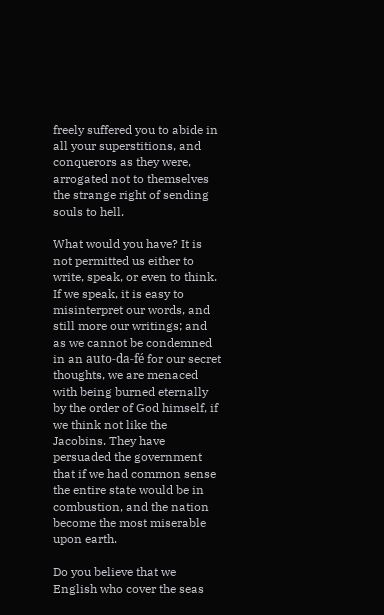freely suffered you to abide in all your superstitions, and conquerors as they were, arrogated not to themselves the strange right of sending souls to hell.

What would you have? It is not permitted us either to write, speak, or even to think. If we speak, it is easy to misinterpret our words, and still more our writings; and as we cannot be condemned in an auto-da-fé for our secret thoughts, we are menaced with being burned eternally by the order of God himself, if we think not like the Jacobins. They have persuaded the government that if we had common sense the entire state would be in combustion, and the nation become the most miserable upon earth.

Do you believe that we English who cover the seas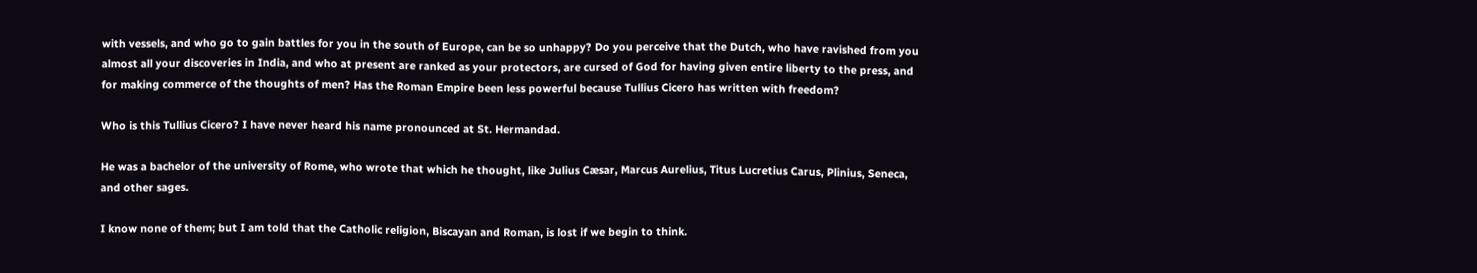with vessels, and who go to gain battles for you in the south of Europe, can be so unhappy? Do you perceive that the Dutch, who have ravished from you almost all your discoveries in India, and who at present are ranked as your protectors, are cursed of God for having given entire liberty to the press, and for making commerce of the thoughts of men? Has the Roman Empire been less powerful because Tullius Cicero has written with freedom?

Who is this Tullius Cicero? I have never heard his name pronounced at St. Hermandad.

He was a bachelor of the university of Rome, who wrote that which he thought, like Julius Cæsar, Marcus Aurelius, Titus Lucretius Carus, Plinius, Seneca, and other sages.

I know none of them; but I am told that the Catholic religion, Biscayan and Roman, is lost if we begin to think.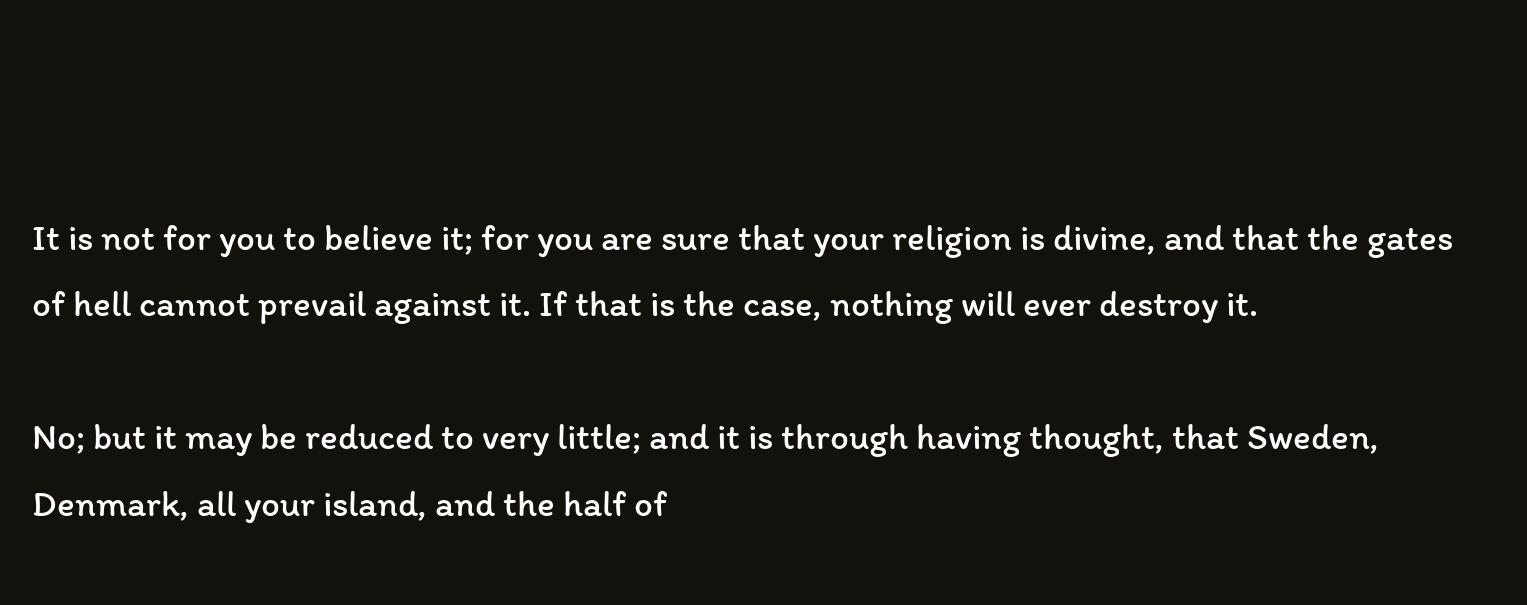It is not for you to believe it; for you are sure that your religion is divine, and that the gates of hell cannot prevail against it. If that is the case, nothing will ever destroy it.

No; but it may be reduced to very little; and it is through having thought, that Sweden, Denmark, all your island, and the half of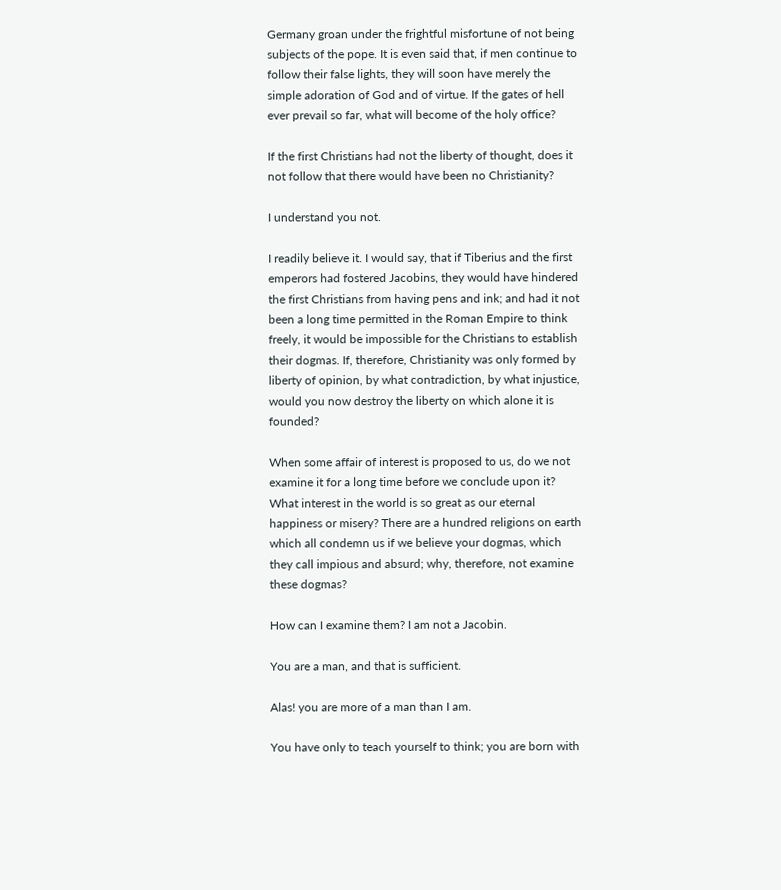Germany groan under the frightful misfortune of not being subjects of the pope. It is even said that, if men continue to follow their false lights, they will soon have merely the simple adoration of God and of virtue. If the gates of hell ever prevail so far, what will become of the holy office?

If the first Christians had not the liberty of thought, does it not follow that there would have been no Christianity?

I understand you not.

I readily believe it. I would say, that if Tiberius and the first emperors had fostered Jacobins, they would have hindered the first Christians from having pens and ink; and had it not been a long time permitted in the Roman Empire to think freely, it would be impossible for the Christians to establish their dogmas. If, therefore, Christianity was only formed by liberty of opinion, by what contradiction, by what injustice, would you now destroy the liberty on which alone it is founded?

When some affair of interest is proposed to us, do we not examine it for a long time before we conclude upon it? What interest in the world is so great as our eternal happiness or misery? There are a hundred religions on earth which all condemn us if we believe your dogmas, which they call impious and absurd; why, therefore, not examine these dogmas?

How can I examine them? I am not a Jacobin.

You are a man, and that is sufficient.

Alas! you are more of a man than I am.

You have only to teach yourself to think; you are born with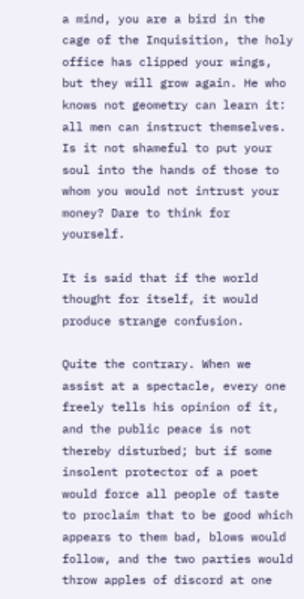a mind, you are a bird in the cage of the Inquisition, the holy office has clipped your wings, but they will grow again. He who knows not geometry can learn it: all men can instruct themselves. Is it not shameful to put your soul into the hands of those to whom you would not intrust your money? Dare to think for yourself.

It is said that if the world thought for itself, it would produce strange confusion.

Quite the contrary. When we assist at a spectacle, every one freely tells his opinion of it, and the public peace is not thereby disturbed; but if some insolent protector of a poet would force all people of taste to proclaim that to be good which appears to them bad, blows would follow, and the two parties would throw apples of discord at one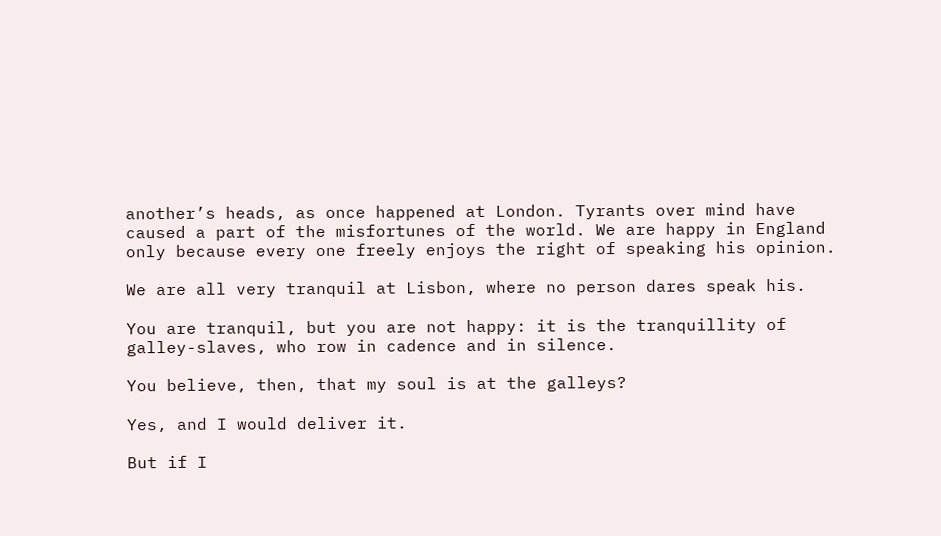another’s heads, as once happened at London. Tyrants over mind have caused a part of the misfortunes of the world. We are happy in England only because every one freely enjoys the right of speaking his opinion.

We are all very tranquil at Lisbon, where no person dares speak his.

You are tranquil, but you are not happy: it is the tranquillity of galley-slaves, who row in cadence and in silence.

You believe, then, that my soul is at the galleys?

Yes, and I would deliver it.

But if I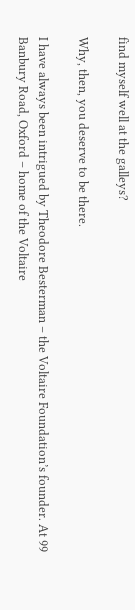find myself well at the galleys?

Why, then, you deserve to be there.

I have always been intrigued by Theodore Besterman – the Voltaire Foundation’s founder. At 99 Banbury Road, Oxford – home of the Voltaire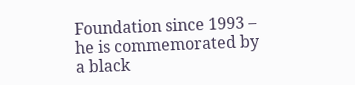Foundation since 1993 – he is commemorated by a black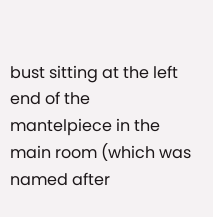bust sitting at the left end of the mantelpiece in the main room (which was named after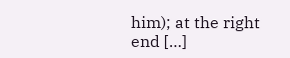him); at the right end […]